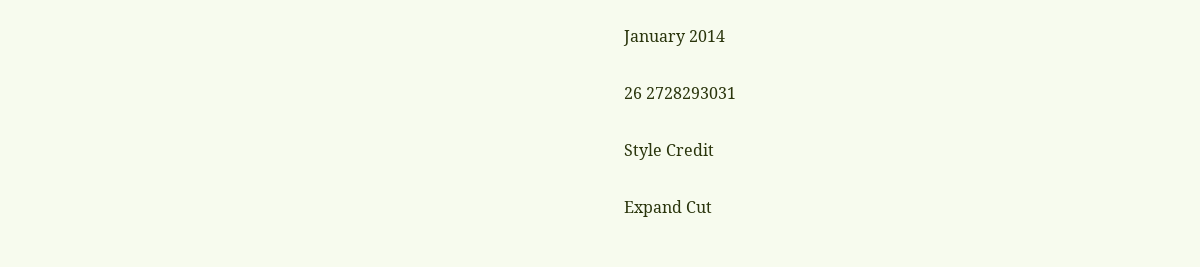January 2014

26 2728293031

Style Credit

Expand Cut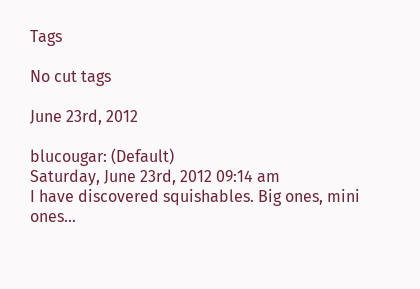Tags

No cut tags

June 23rd, 2012

blucougar: (Default)
Saturday, June 23rd, 2012 09:14 am
I have discovered squishables. Big ones, mini ones...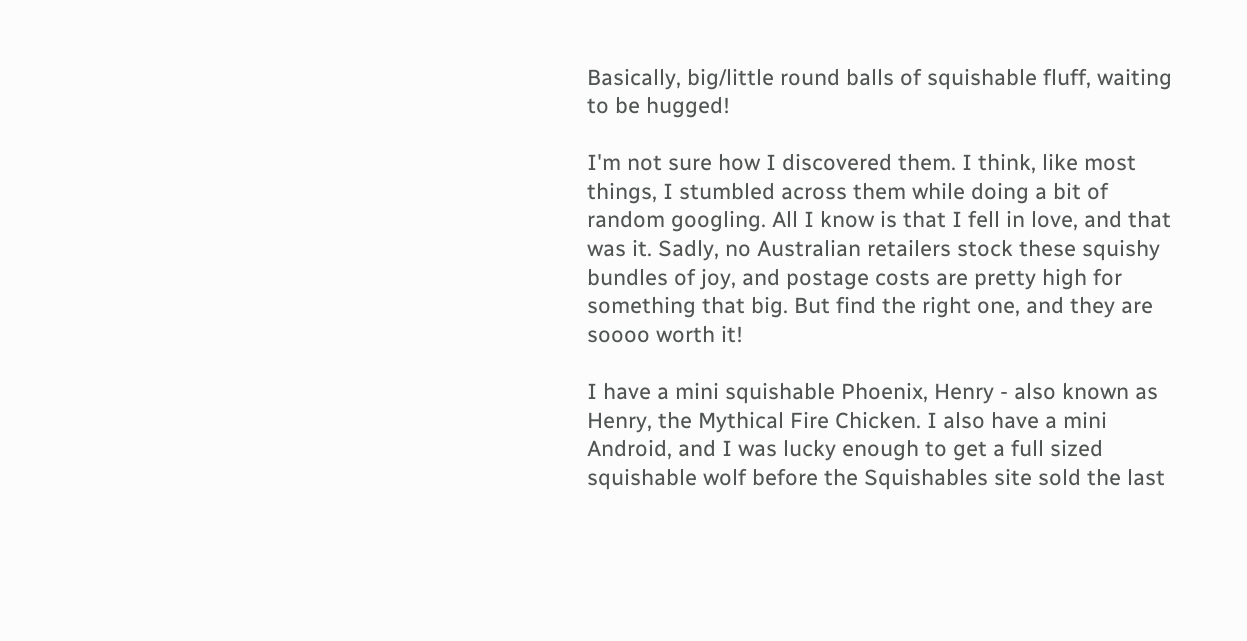Basically, big/little round balls of squishable fluff, waiting to be hugged!

I'm not sure how I discovered them. I think, like most things, I stumbled across them while doing a bit of random googling. All I know is that I fell in love, and that was it. Sadly, no Australian retailers stock these squishy bundles of joy, and postage costs are pretty high for something that big. But find the right one, and they are soooo worth it!

I have a mini squishable Phoenix, Henry - also known as Henry, the Mythical Fire Chicken. I also have a mini Android, and I was lucky enough to get a full sized squishable wolf before the Squishables site sold the last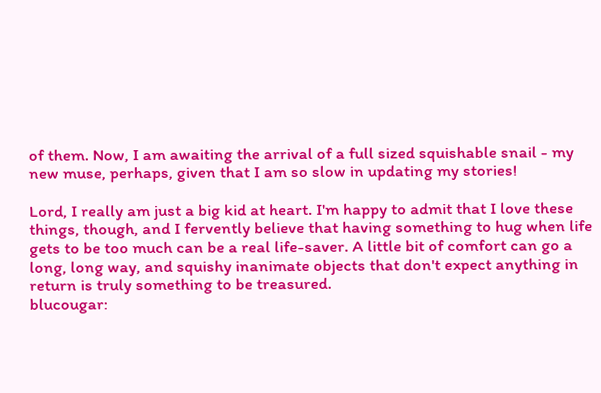of them. Now, I am awaiting the arrival of a full sized squishable snail - my new muse, perhaps, given that I am so slow in updating my stories!

Lord, I really am just a big kid at heart. I'm happy to admit that I love these things, though, and I fervently believe that having something to hug when life gets to be too much can be a real life-saver. A little bit of comfort can go a long, long way, and squishy inanimate objects that don't expect anything in return is truly something to be treasured.
blucougar: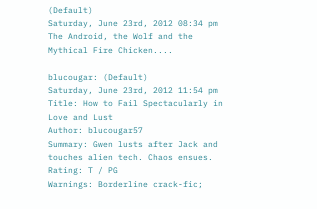(Default)
Saturday, June 23rd, 2012 08:34 pm
The Android, the Wolf and the Mythical Fire Chicken....

blucougar: (Default)
Saturday, June 23rd, 2012 11:54 pm
Title: How to Fail Spectacularly in Love and Lust
Author: blucougar57
Summary: Gwen lusts after Jack and touches alien tech. Chaos ensues.
Rating: T / PG
Warnings: Borderline crack-fic;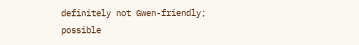definitely not Gwen-friendly; possible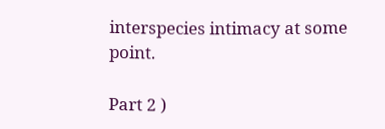interspecies intimacy at some point.

Part 2 )